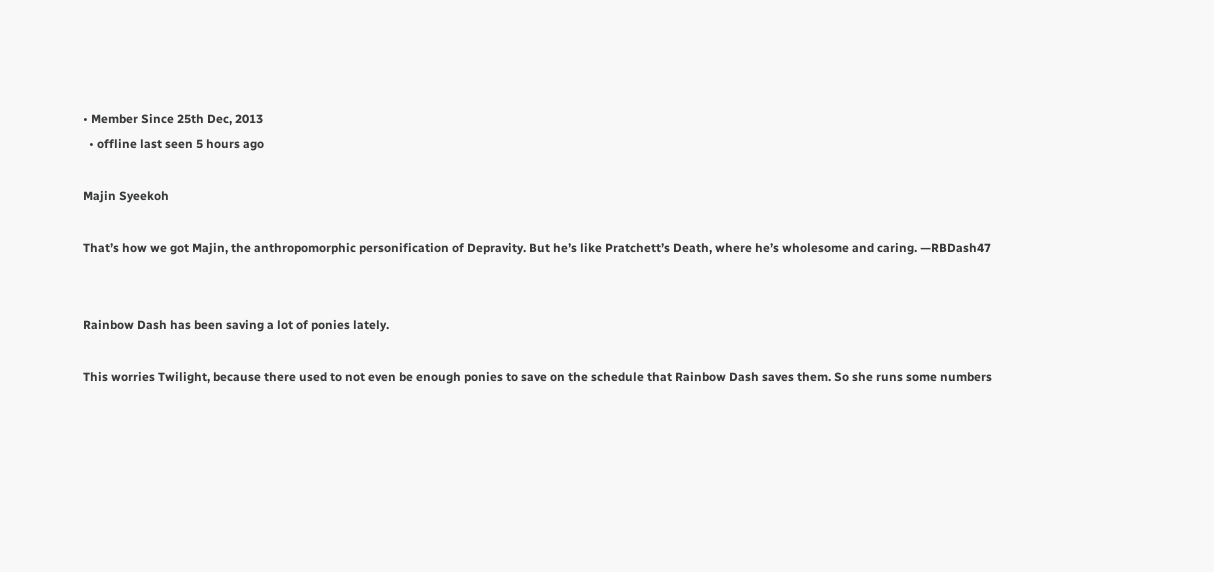• Member Since 25th Dec, 2013
  • offline last seen 5 hours ago

Majin Syeekoh

That’s how we got Majin, the anthropomorphic personification of Depravity. But he’s like Pratchett’s Death, where he’s wholesome and caring. —RBDash47


Rainbow Dash has been saving a lot of ponies lately.

This worries Twilight, because there used to not even be enough ponies to save on the schedule that Rainbow Dash saves them. So she runs some numbers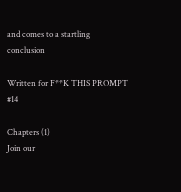and comes to a startling conclusion

Written for F**K THIS PROMPT #14

Chapters (1)
Join our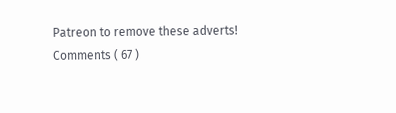Patreon to remove these adverts!
Comments ( 67 )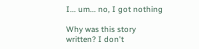I... um... no, I got nothing

Why was this story written? I don't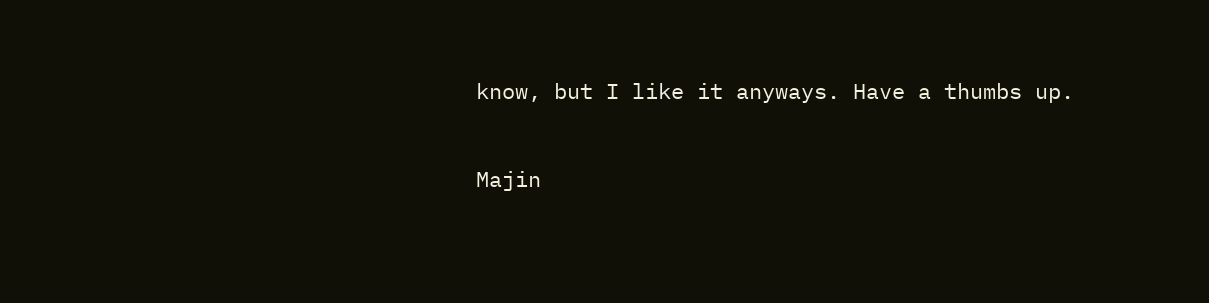know, but I like it anyways. Have a thumbs up.

Majin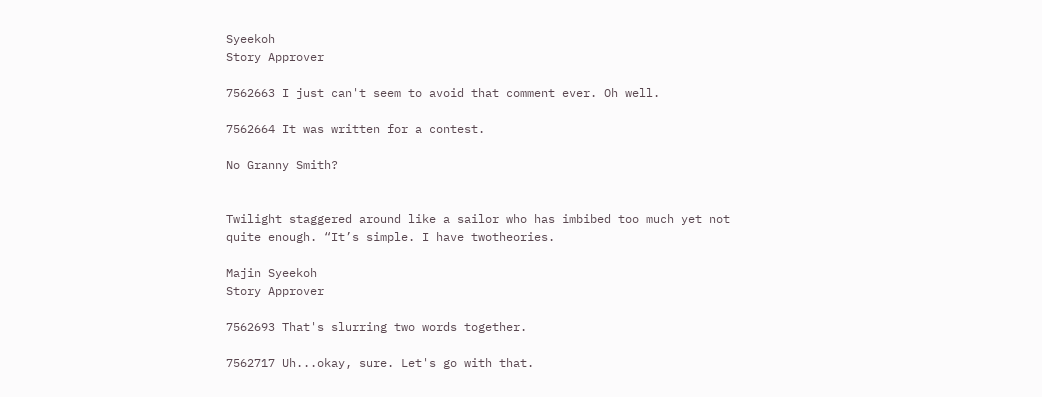Syeekoh
Story Approver

7562663 I just can't seem to avoid that comment ever. Oh well.

7562664 It was written for a contest.

No Granny Smith?


Twilight staggered around like a sailor who has imbibed too much yet not quite enough. “It’s simple. I have twotheories.

Majin Syeekoh
Story Approver

7562693 That's slurring two words together.

7562717 Uh...okay, sure. Let's go with that.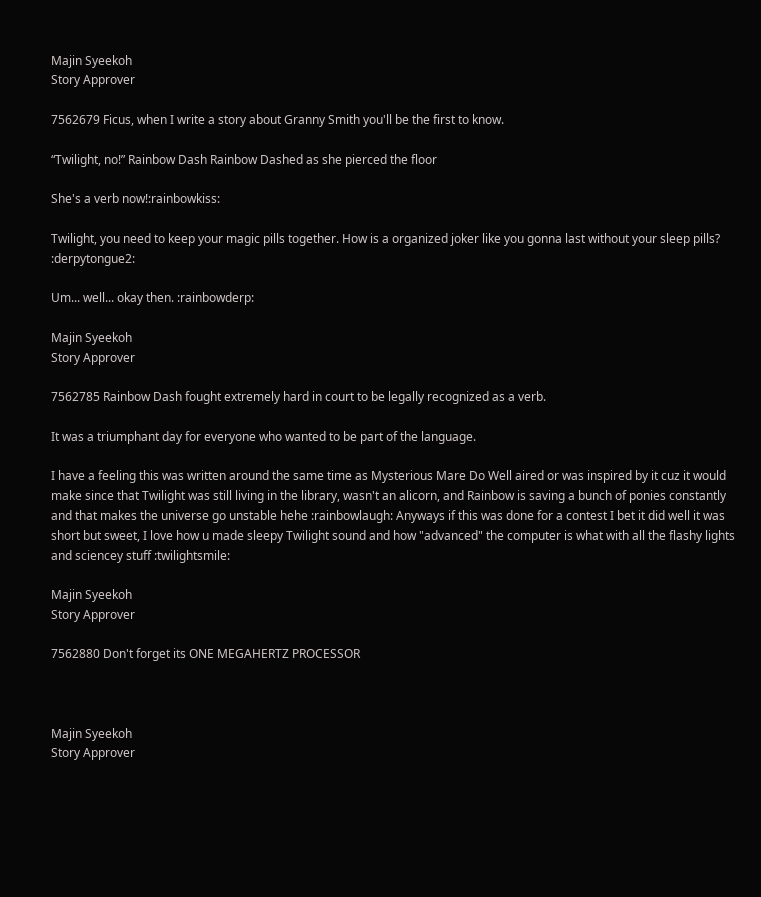Majin Syeekoh
Story Approver

7562679 Ficus, when I write a story about Granny Smith you'll be the first to know.

“Twilight, no!” Rainbow Dash Rainbow Dashed as she pierced the floor

She's a verb now!:rainbowkiss:

Twilight, you need to keep your magic pills together. How is a organized joker like you gonna last without your sleep pills? :derpytongue2:

Um... well... okay then. :rainbowderp:

Majin Syeekoh
Story Approver

7562785 Rainbow Dash fought extremely hard in court to be legally recognized as a verb.

It was a triumphant day for everyone who wanted to be part of the language.

I have a feeling this was written around the same time as Mysterious Mare Do Well aired or was inspired by it cuz it would make since that Twilight was still living in the library, wasn't an alicorn, and Rainbow is saving a bunch of ponies constantly and that makes the universe go unstable hehe :rainbowlaugh: Anyways if this was done for a contest I bet it did well it was short but sweet, I love how u made sleepy Twilight sound and how "advanced" the computer is what with all the flashy lights and sciencey stuff :twilightsmile:

Majin Syeekoh
Story Approver

7562880 Don't forget its ONE MEGAHERTZ PROCESSOR



Majin Syeekoh
Story Approver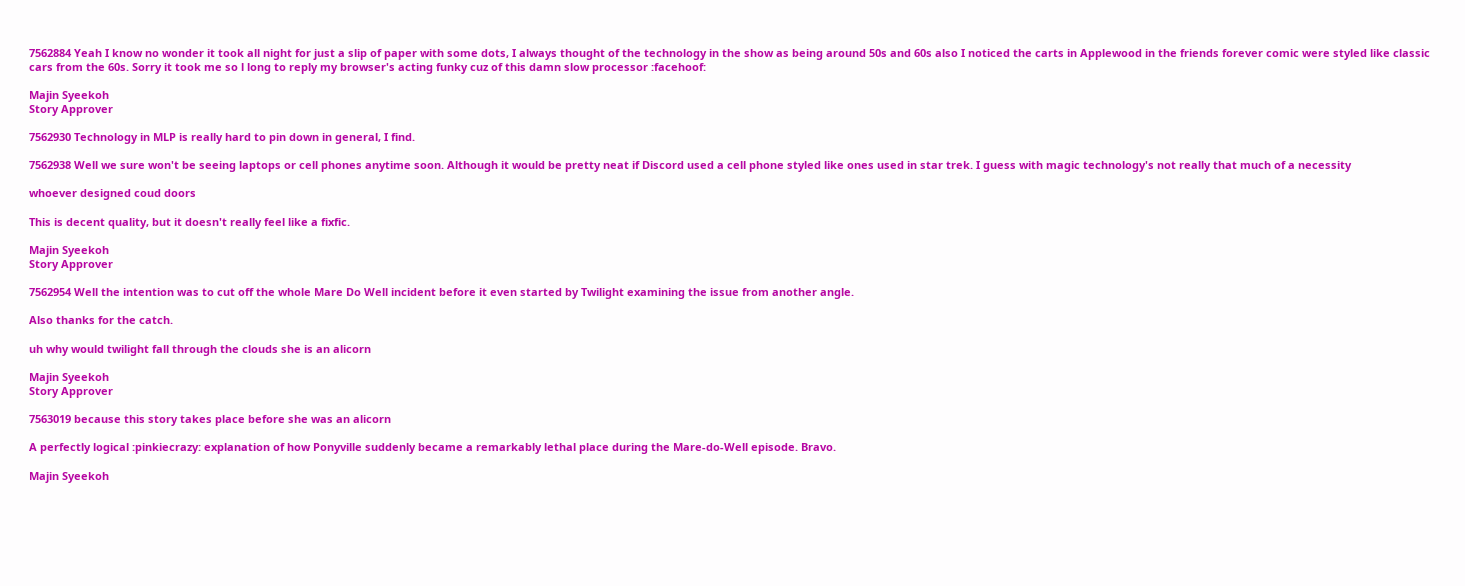7562884 Yeah I know no wonder it took all night for just a slip of paper with some dots, I always thought of the technology in the show as being around 50s and 60s also I noticed the carts in Applewood in the friends forever comic were styled like classic cars from the 60s. Sorry it took me so l long to reply my browser's acting funky cuz of this damn slow processor :facehoof:

Majin Syeekoh
Story Approver

7562930 Technology in MLP is really hard to pin down in general, I find.

7562938 Well we sure won't be seeing laptops or cell phones anytime soon. Although it would be pretty neat if Discord used a cell phone styled like ones used in star trek. I guess with magic technology's not really that much of a necessity

whoever designed coud doors

This is decent quality, but it doesn't really feel like a fixfic.

Majin Syeekoh
Story Approver

7562954 Well the intention was to cut off the whole Mare Do Well incident before it even started by Twilight examining the issue from another angle.

Also thanks for the catch.

uh why would twilight fall through the clouds she is an alicorn

Majin Syeekoh
Story Approver

7563019 because this story takes place before she was an alicorn

A perfectly logical :pinkiecrazy: explanation of how Ponyville suddenly became a remarkably lethal place during the Mare-do-Well episode. Bravo.

Majin Syeekoh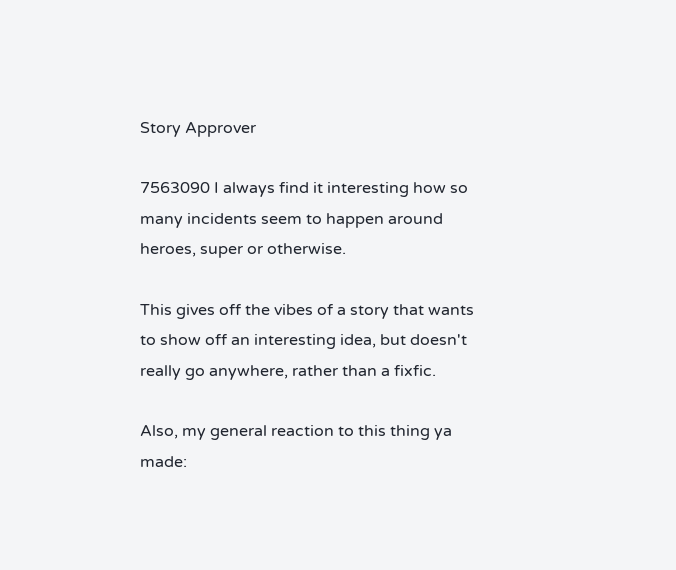Story Approver

7563090 I always find it interesting how so many incidents seem to happen around heroes, super or otherwise.

This gives off the vibes of a story that wants to show off an interesting idea, but doesn't really go anywhere, rather than a fixfic.

Also, my general reaction to this thing ya made: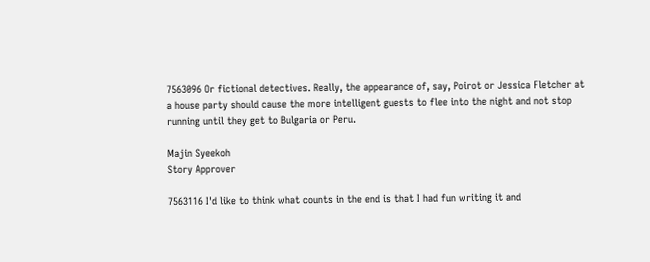7563096 Or fictional detectives. Really, the appearance of, say, Poirot or Jessica Fletcher at a house party should cause the more intelligent guests to flee into the night and not stop running until they get to Bulgaria or Peru.

Majin Syeekoh
Story Approver

7563116 I'd like to think what counts in the end is that I had fun writing it and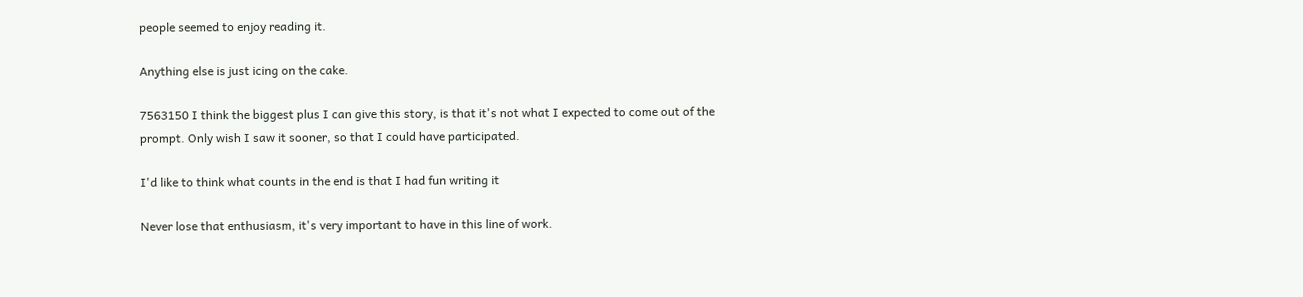people seemed to enjoy reading it.

Anything else is just icing on the cake.

7563150 I think the biggest plus I can give this story, is that it's not what I expected to come out of the prompt. Only wish I saw it sooner, so that I could have participated.

I'd like to think what counts in the end is that I had fun writing it

Never lose that enthusiasm, it's very important to have in this line of work.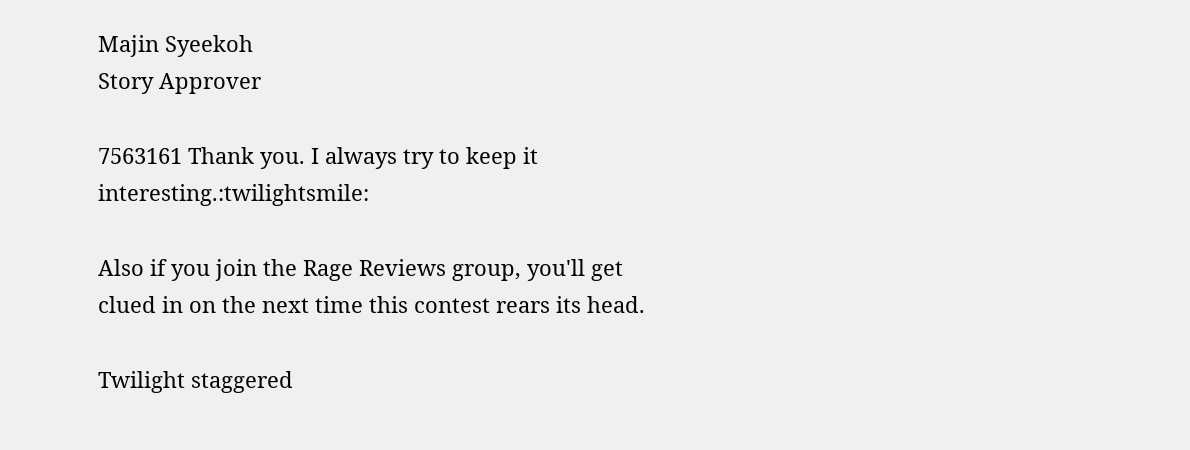Majin Syeekoh
Story Approver

7563161 Thank you. I always try to keep it interesting.:twilightsmile:

Also if you join the Rage Reviews group, you'll get clued in on the next time this contest rears its head.

Twilight staggered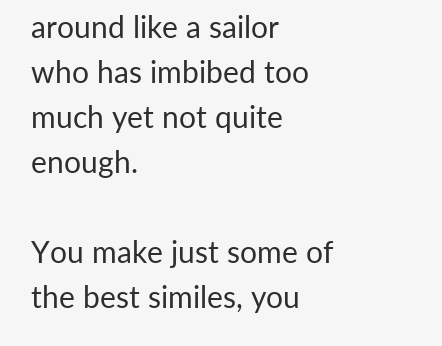around like a sailor who has imbibed too much yet not quite enough.

You make just some of the best similes, you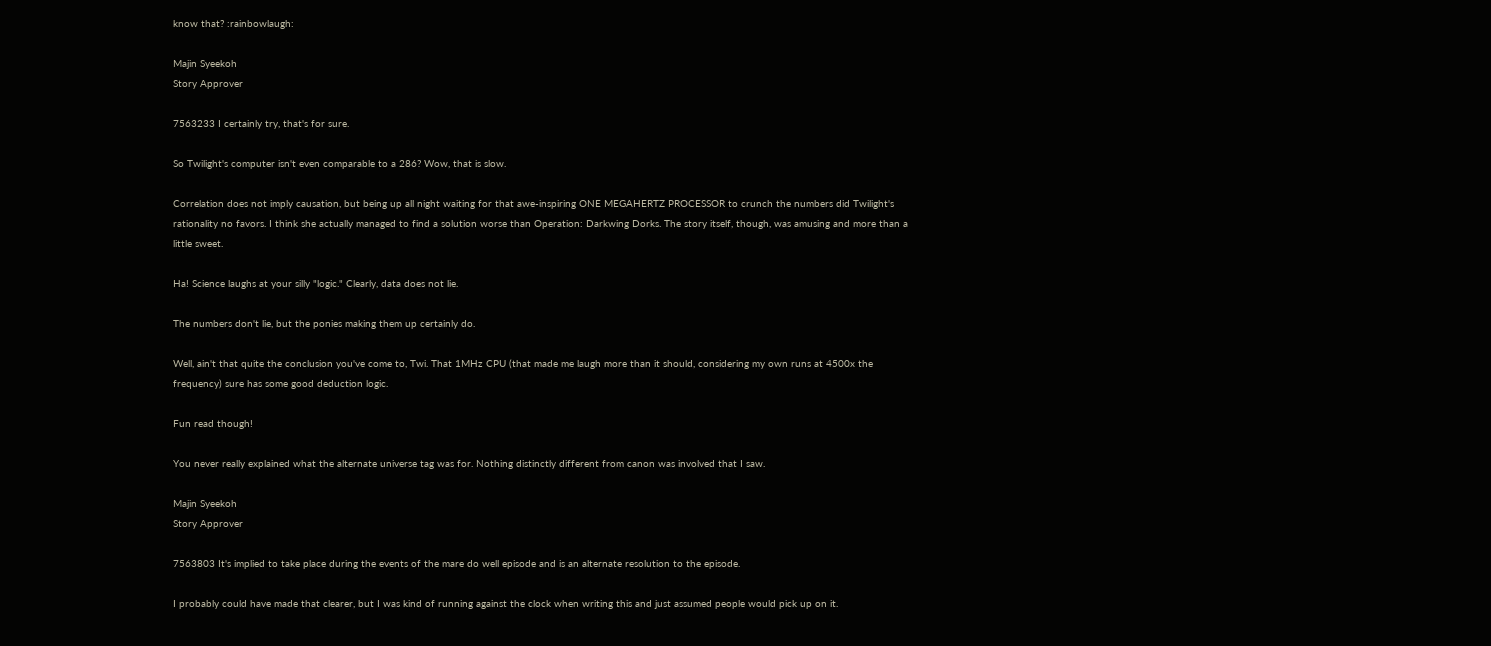know that? :rainbowlaugh:

Majin Syeekoh
Story Approver

7563233 I certainly try, that's for sure.

So Twilight's computer isn't even comparable to a 286? Wow, that is slow.

Correlation does not imply causation, but being up all night waiting for that awe-inspiring ONE MEGAHERTZ PROCESSOR to crunch the numbers did Twilight's rationality no favors. I think she actually managed to find a solution worse than Operation: Darkwing Dorks. The story itself, though, was amusing and more than a little sweet.

Ha! Science laughs at your silly "logic." Clearly, data does not lie.

The numbers don't lie, but the ponies making them up certainly do.

Well, ain't that quite the conclusion you've come to, Twi. That 1MHz CPU (that made me laugh more than it should, considering my own runs at 4500x the frequency) sure has some good deduction logic.

Fun read though!

You never really explained what the alternate universe tag was for. Nothing distinctly different from canon was involved that I saw.

Majin Syeekoh
Story Approver

7563803 It's implied to take place during the events of the mare do well episode and is an alternate resolution to the episode.

I probably could have made that clearer, but I was kind of running against the clock when writing this and just assumed people would pick up on it.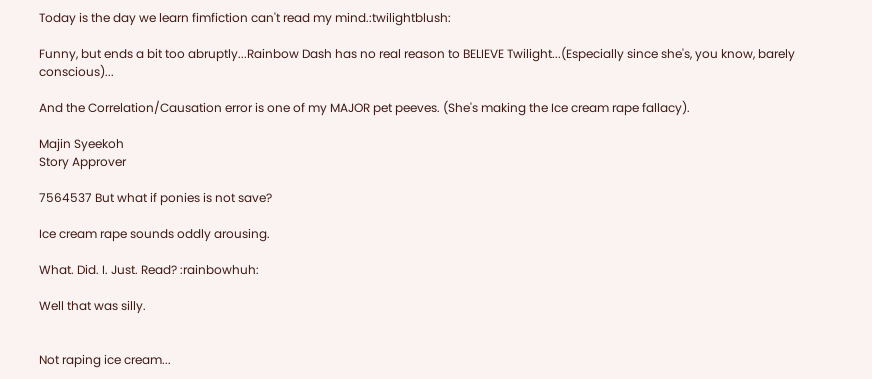Today is the day we learn fimfiction can't read my mind.:twilightblush:

Funny, but ends a bit too abruptly...Rainbow Dash has no real reason to BELIEVE Twilight...(Especially since she's, you know, barely conscious)...

And the Correlation/Causation error is one of my MAJOR pet peeves. (She's making the Ice cream rape fallacy).

Majin Syeekoh
Story Approver

7564537 But what if ponies is not save?

Ice cream rape sounds oddly arousing.

What. Did. I. Just. Read? :rainbowhuh:

Well that was silly.


Not raping ice cream...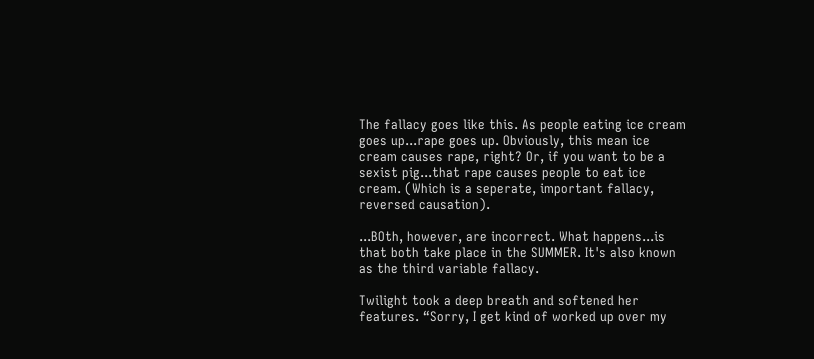The fallacy goes like this. As people eating ice cream goes up...rape goes up. Obviously, this mean ice cream causes rape, right? Or, if you want to be a sexist pig...that rape causes people to eat ice cream. (Which is a seperate, important fallacy, reversed causation).

...BOth, however, are incorrect. What happens...is that both take place in the SUMMER. It's also known as the third variable fallacy.

Twilight took a deep breath and softened her features. “Sorry, I get kind of worked up over my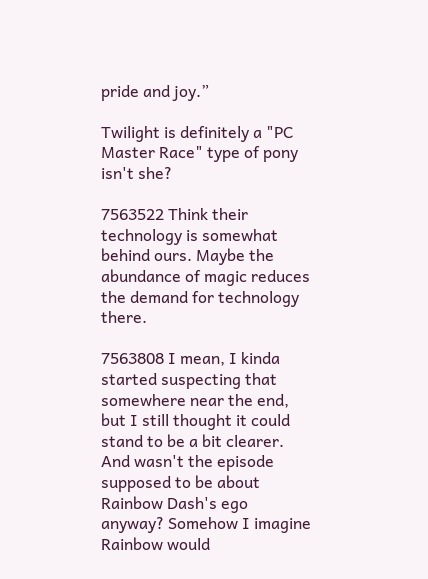pride and joy.”

Twilight is definitely a "PC Master Race" type of pony isn't she?

7563522 Think their technology is somewhat behind ours. Maybe the abundance of magic reduces the demand for technology there.

7563808 I mean, I kinda started suspecting that somewhere near the end, but I still thought it could stand to be a bit clearer. And wasn't the episode supposed to be about Rainbow Dash's ego anyway? Somehow I imagine Rainbow would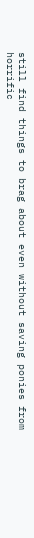still find things to brag about even without saving ponies from horrific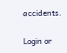accidents.

Login or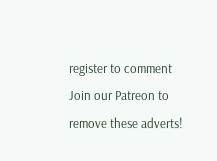register to comment
Join our Patreon to remove these adverts!